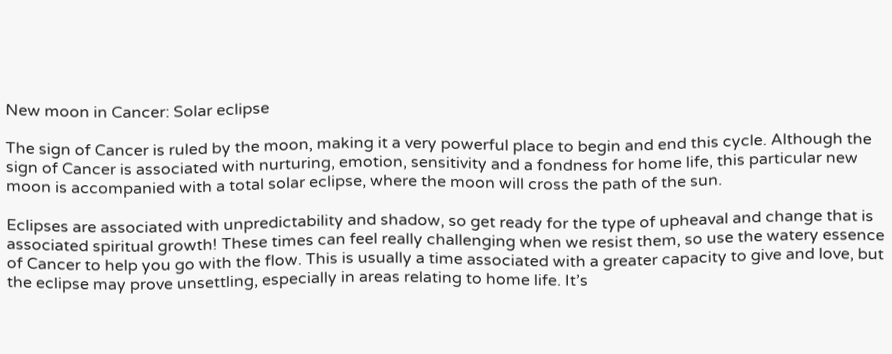New moon in Cancer: Solar eclipse

The sign of Cancer is ruled by the moon, making it a very powerful place to begin and end this cycle. Although the sign of Cancer is associated with nurturing, emotion, sensitivity and a fondness for home life, this particular new moon is accompanied with a total solar eclipse, where the moon will cross the path of the sun.

Eclipses are associated with unpredictability and shadow, so get ready for the type of upheaval and change that is associated spiritual growth! These times can feel really challenging when we resist them, so use the watery essence of Cancer to help you go with the flow. This is usually a time associated with a greater capacity to give and love, but the eclipse may prove unsettling, especially in areas relating to home life. It’s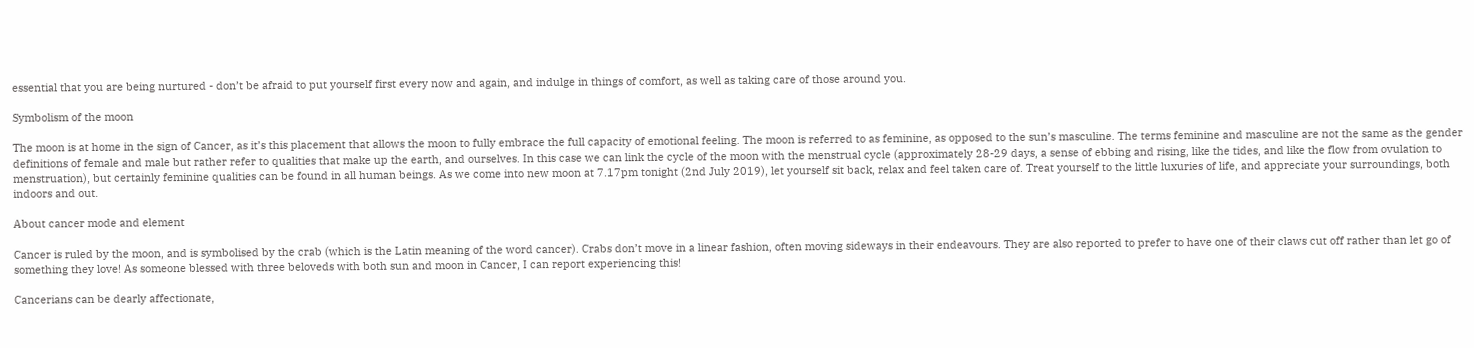essential that you are being nurtured - don’t be afraid to put yourself first every now and again, and indulge in things of comfort, as well as taking care of those around you.

Symbolism of the moon

The moon is at home in the sign of Cancer, as it’s this placement that allows the moon to fully embrace the full capacity of emotional feeling. The moon is referred to as feminine, as opposed to the sun’s masculine. The terms feminine and masculine are not the same as the gender definitions of female and male but rather refer to qualities that make up the earth, and ourselves. In this case we can link the cycle of the moon with the menstrual cycle (approximately 28-29 days, a sense of ebbing and rising, like the tides, and like the flow from ovulation to menstruation), but certainly feminine qualities can be found in all human beings. As we come into new moon at 7.17pm tonight (2nd July 2019), let yourself sit back, relax and feel taken care of. Treat yourself to the little luxuries of life, and appreciate your surroundings, both indoors and out.

About cancer mode and element

Cancer is ruled by the moon, and is symbolised by the crab (which is the Latin meaning of the word cancer). Crabs don’t move in a linear fashion, often moving sideways in their endeavours. They are also reported to prefer to have one of their claws cut off rather than let go of something they love! As someone blessed with three beloveds with both sun and moon in Cancer, I can report experiencing this!

Cancerians can be dearly affectionate,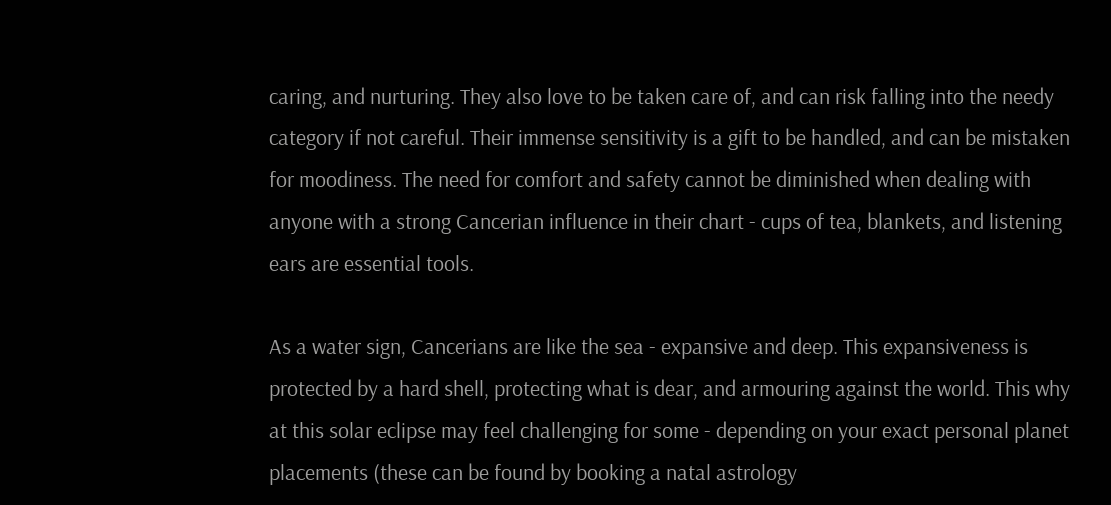caring, and nurturing. They also love to be taken care of, and can risk falling into the needy category if not careful. Their immense sensitivity is a gift to be handled, and can be mistaken for moodiness. The need for comfort and safety cannot be diminished when dealing with anyone with a strong Cancerian influence in their chart - cups of tea, blankets, and listening ears are essential tools.

As a water sign, Cancerians are like the sea - expansive and deep. This expansiveness is protected by a hard shell, protecting what is dear, and armouring against the world. This why at this solar eclipse may feel challenging for some - depending on your exact personal planet placements (these can be found by booking a natal astrology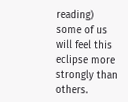reading) some of us will feel this eclipse more strongly than others.